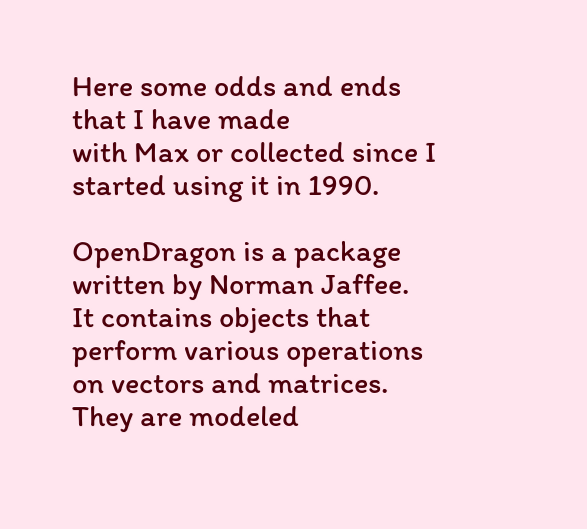Here some odds and ends that I have made
with Max or collected since I started using it in 1990.

OpenDragon is a package written by Norman Jaffee. It contains objects that perform various operations on vectors and matrices. They are modeled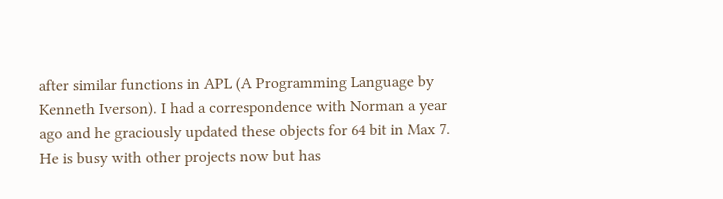after similar functions in APL (A Programming Language by Kenneth Iverson). I had a correspondence with Norman a year ago and he graciously updated these objects for 64 bit in Max 7. He is busy with other projects now but has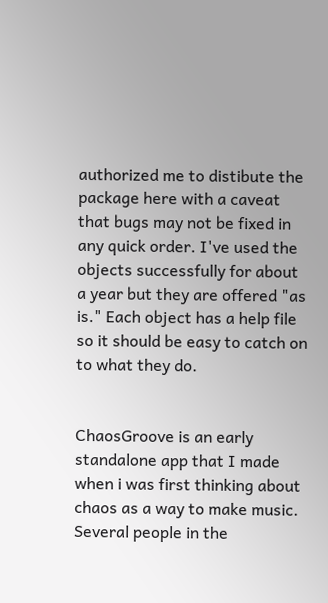authorized me to distibute the package here with a caveat that bugs may not be fixed in any quick order. I've used the objects successfully for about a year but they are offered "as is." Each object has a help file so it should be easy to catch on to what they do.


ChaosGroove is an early standalone app that I made when i was first thinking about chaos as a way to make music. Several people in the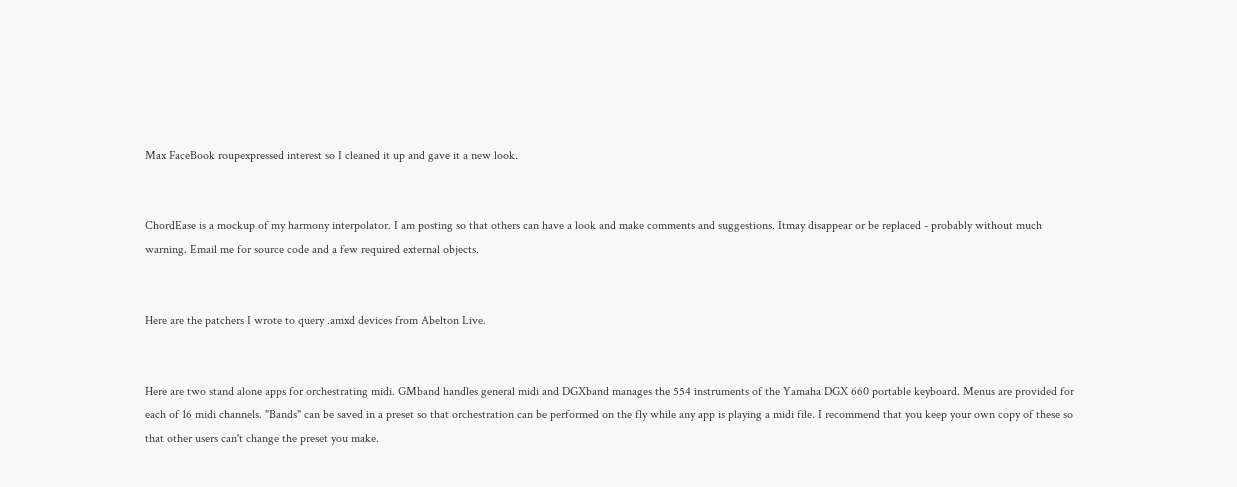Max FaceBook roupexpressed interest so I cleaned it up and gave it a new look.


ChordEase is a mockup of my harmony interpolator. I am posting so that others can have a look and make comments and suggestions. Itmay disappear or be replaced - probably without much warning. Email me for source code and a few required external objects.


Here are the patchers I wrote to query .amxd devices from Abelton Live.


Here are two stand alone apps for orchestrating midi. GMband handles general midi and DGXband manages the 554 instruments of the Yamaha DGX 660 portable keyboard. Menus are provided for each of 16 midi channels. "Bands" can be saved in a preset so that orchestration can be performed on the fly while any app is playing a midi file. I recommend that you keep your own copy of these so that other users can't change the preset you make.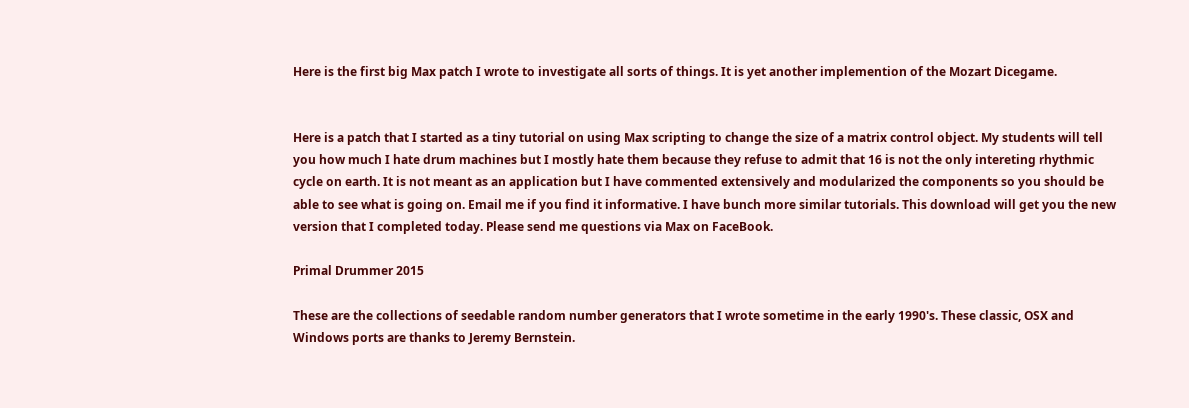Here is the first big Max patch I wrote to investigate all sorts of things. It is yet another implemention of the Mozart Dicegame.


Here is a patch that I started as a tiny tutorial on using Max scripting to change the size of a matrix control object. My students will tell you how much I hate drum machines but I mostly hate them because they refuse to admit that 16 is not the only intereting rhythmic cycle on earth. It is not meant as an application but I have commented extensively and modularized the components so you should be able to see what is going on. Email me if you find it informative. I have bunch more similar tutorials. This download will get you the new version that I completed today. Please send me questions via Max on FaceBook.

Primal Drummer 2015

These are the collections of seedable random number generators that I wrote sometime in the early 1990's. These classic, OSX and Windows ports are thanks to Jeremy Bernstein.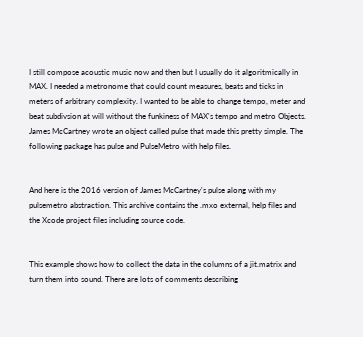I still compose acoustic music now and then but I usually do it algoritmically in MAX. I needed a metronome that could count measures, beats and ticks in meters of arbitrary complexity. I wanted to be able to change tempo, meter and beat subdivsion at will without the funkiness of MAX's tempo and metro Objects. James McCartney wrote an object called pulse that made this pretty simple. The following package has pulse and PulseMetro with help files.


And here is the 2016 version of James McCartney's pulse along with my pulsemetro abstraction. This archive contains the .mxo external, help files and the Xcode project files including source code.


This example shows how to collect the data in the columns of a jit.matrix and turn them into sound. There are lots of comments describing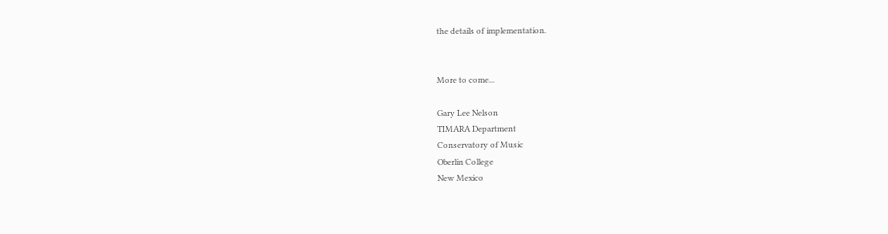the details of implementation.


More to come...

Gary Lee Nelson
TIMARA Department
Conservatory of Music
Oberlin College
New Mexico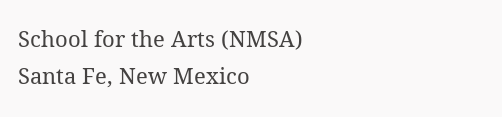School for the Arts (NMSA)
Santa Fe, New Mexico